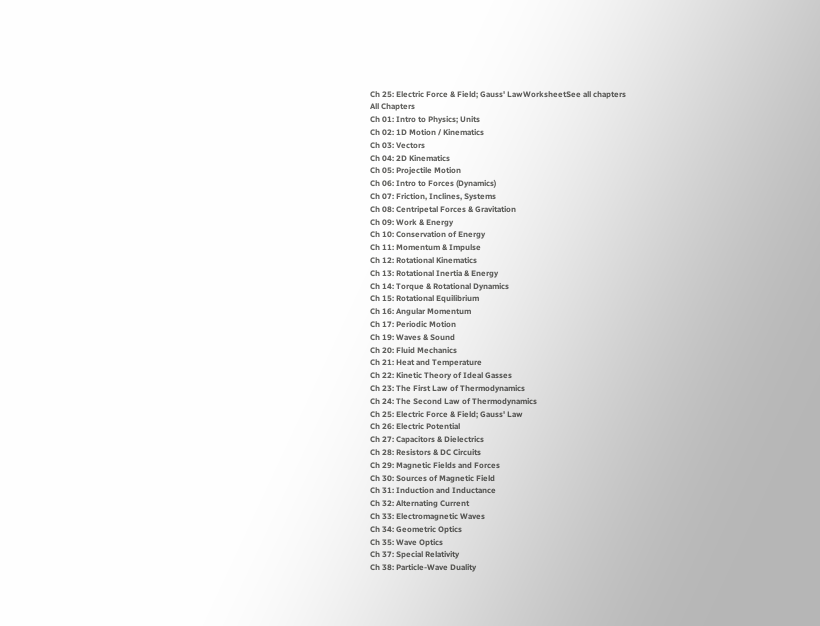Ch 25: Electric Force & Field; Gauss' LawWorksheetSee all chapters
All Chapters
Ch 01: Intro to Physics; Units
Ch 02: 1D Motion / Kinematics
Ch 03: Vectors
Ch 04: 2D Kinematics
Ch 05: Projectile Motion
Ch 06: Intro to Forces (Dynamics)
Ch 07: Friction, Inclines, Systems
Ch 08: Centripetal Forces & Gravitation
Ch 09: Work & Energy
Ch 10: Conservation of Energy
Ch 11: Momentum & Impulse
Ch 12: Rotational Kinematics
Ch 13: Rotational Inertia & Energy
Ch 14: Torque & Rotational Dynamics
Ch 15: Rotational Equilibrium
Ch 16: Angular Momentum
Ch 17: Periodic Motion
Ch 19: Waves & Sound
Ch 20: Fluid Mechanics
Ch 21: Heat and Temperature
Ch 22: Kinetic Theory of Ideal Gasses
Ch 23: The First Law of Thermodynamics
Ch 24: The Second Law of Thermodynamics
Ch 25: Electric Force & Field; Gauss' Law
Ch 26: Electric Potential
Ch 27: Capacitors & Dielectrics
Ch 28: Resistors & DC Circuits
Ch 29: Magnetic Fields and Forces
Ch 30: Sources of Magnetic Field
Ch 31: Induction and Inductance
Ch 32: Alternating Current
Ch 33: Electromagnetic Waves
Ch 34: Geometric Optics
Ch 35: Wave Optics
Ch 37: Special Relativity
Ch 38: Particle-Wave Duality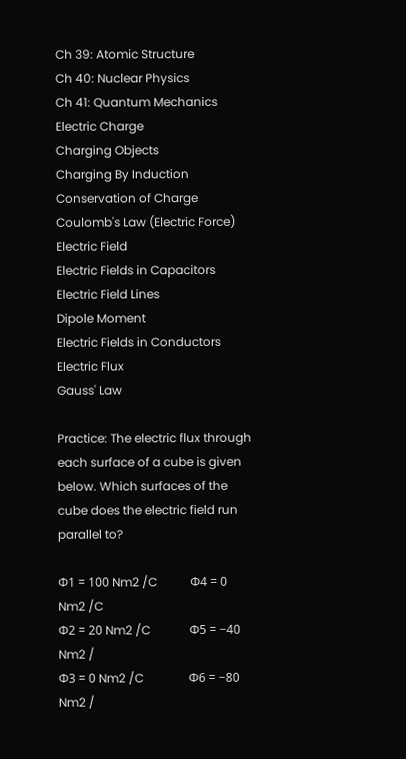Ch 39: Atomic Structure
Ch 40: Nuclear Physics
Ch 41: Quantum Mechanics
Electric Charge
Charging Objects
Charging By Induction
Conservation of Charge
Coulomb's Law (Electric Force)
Electric Field
Electric Fields in Capacitors
Electric Field Lines
Dipole Moment
Electric Fields in Conductors
Electric Flux
Gauss' Law

Practice: The electric flux through each surface of a cube is given below. Which surfaces of the cube does the electric field run parallel to?

Φ1 = 100 Nm2 /C           Φ4 = 0 Nm2 /C
Φ2 = 20 Nm2 /C             Φ5 = −40 Nm2 /
Φ3 = 0 Nm2 /C               Φ6 = −80 Nm2 /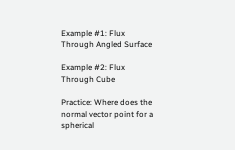Example #1: Flux Through Angled Surface

Example #2: Flux Through Cube

Practice: Where does the normal vector point for a spherical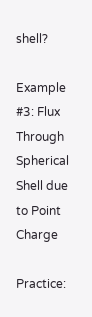shell?

Example #3: Flux Through Spherical Shell due to Point Charge

Practice: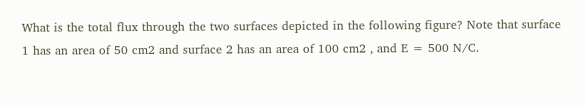What is the total flux through the two surfaces depicted in the following figure? Note that surface 1 has an area of 50 cm2 and surface 2 has an area of 100 cm2 , and E = 500 N/C.